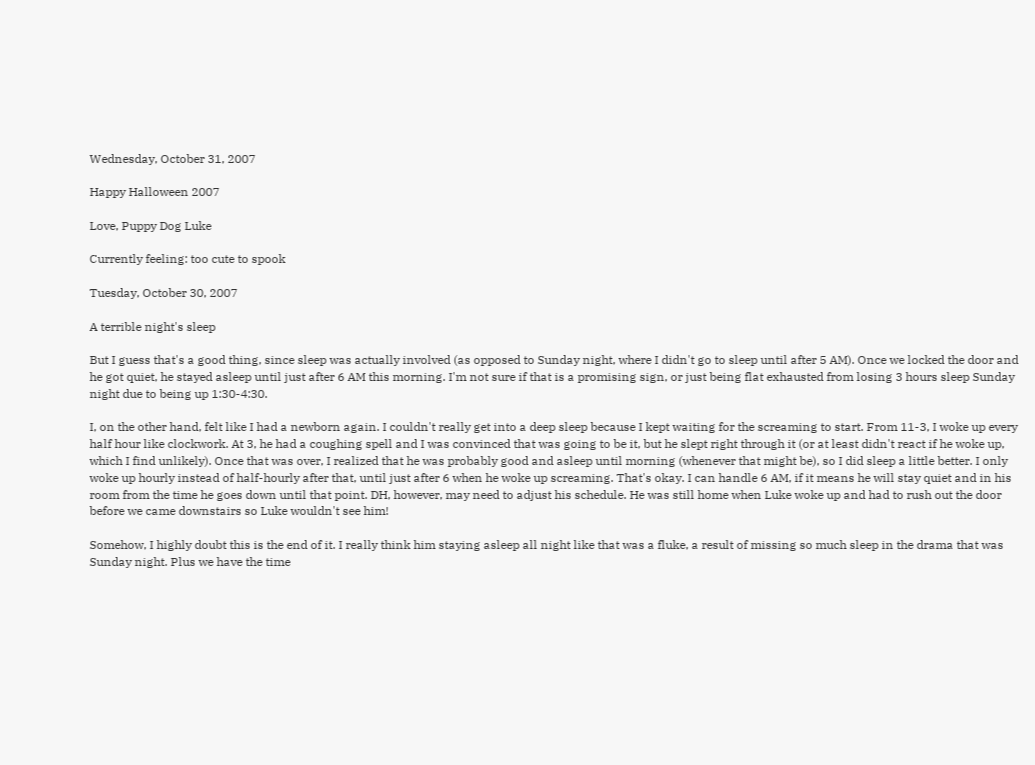Wednesday, October 31, 2007

Happy Halloween 2007

Love, Puppy Dog Luke

Currently feeling: too cute to spook

Tuesday, October 30, 2007

A terrible night's sleep

But I guess that's a good thing, since sleep was actually involved (as opposed to Sunday night, where I didn't go to sleep until after 5 AM). Once we locked the door and he got quiet, he stayed asleep until just after 6 AM this morning. I'm not sure if that is a promising sign, or just being flat exhausted from losing 3 hours sleep Sunday night due to being up 1:30-4:30.

I, on the other hand, felt like I had a newborn again. I couldn't really get into a deep sleep because I kept waiting for the screaming to start. From 11-3, I woke up every half hour like clockwork. At 3, he had a coughing spell and I was convinced that was going to be it, but he slept right through it (or at least didn't react if he woke up, which I find unlikely). Once that was over, I realized that he was probably good and asleep until morning (whenever that might be), so I did sleep a little better. I only woke up hourly instead of half-hourly after that, until just after 6 when he woke up screaming. That's okay. I can handle 6 AM, if it means he will stay quiet and in his room from the time he goes down until that point. DH, however, may need to adjust his schedule. He was still home when Luke woke up and had to rush out the door before we came downstairs so Luke wouldn't see him!

Somehow, I highly doubt this is the end of it. I really think him staying asleep all night like that was a fluke, a result of missing so much sleep in the drama that was Sunday night. Plus we have the time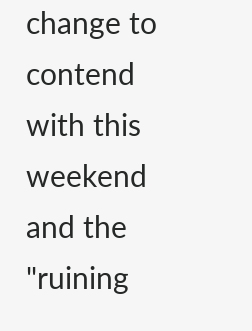change to contend with this weekend and the "ruining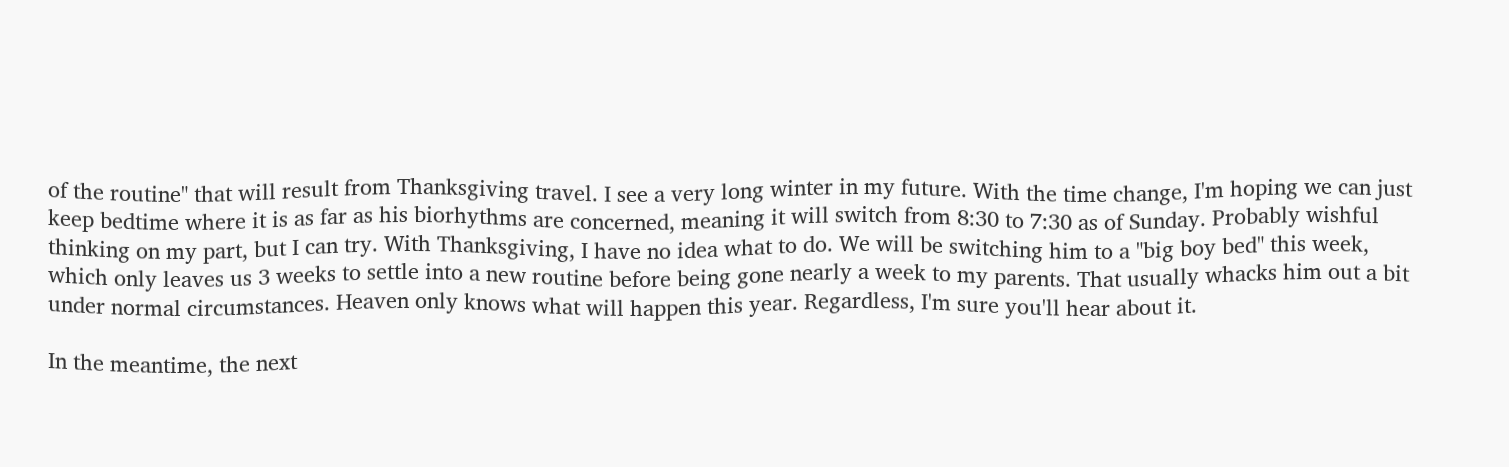of the routine" that will result from Thanksgiving travel. I see a very long winter in my future. With the time change, I'm hoping we can just keep bedtime where it is as far as his biorhythms are concerned, meaning it will switch from 8:30 to 7:30 as of Sunday. Probably wishful thinking on my part, but I can try. With Thanksgiving, I have no idea what to do. We will be switching him to a "big boy bed" this week, which only leaves us 3 weeks to settle into a new routine before being gone nearly a week to my parents. That usually whacks him out a bit under normal circumstances. Heaven only knows what will happen this year. Regardless, I'm sure you'll hear about it.

In the meantime, the next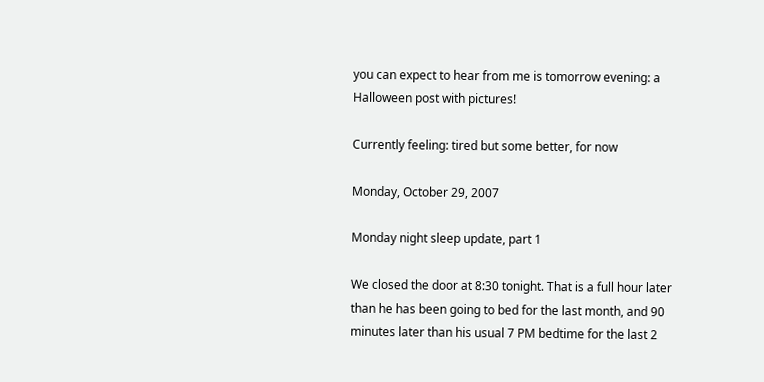you can expect to hear from me is tomorrow evening: a Halloween post with pictures!

Currently feeling: tired but some better, for now

Monday, October 29, 2007

Monday night sleep update, part 1

We closed the door at 8:30 tonight. That is a full hour later than he has been going to bed for the last month, and 90 minutes later than his usual 7 PM bedtime for the last 2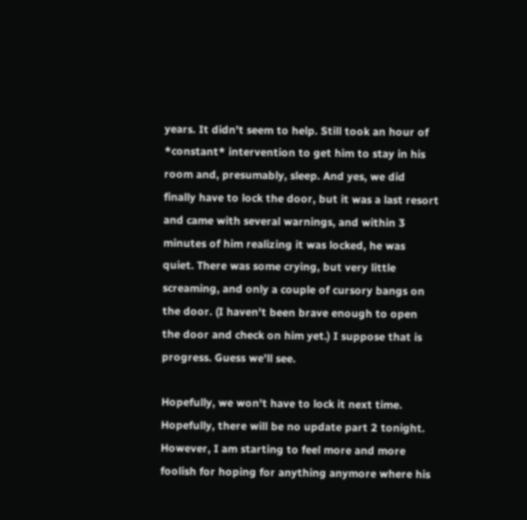years. It didn't seem to help. Still took an hour of *constant* intervention to get him to stay in his room and, presumably, sleep. And yes, we did finally have to lock the door, but it was a last resort and came with several warnings, and within 3 minutes of him realizing it was locked, he was quiet. There was some crying, but very little screaming, and only a couple of cursory bangs on the door. (I haven't been brave enough to open the door and check on him yet.) I suppose that is progress. Guess we'll see.

Hopefully, we won't have to lock it next time. Hopefully, there will be no update part 2 tonight. However, I am starting to feel more and more foolish for hoping for anything anymore where his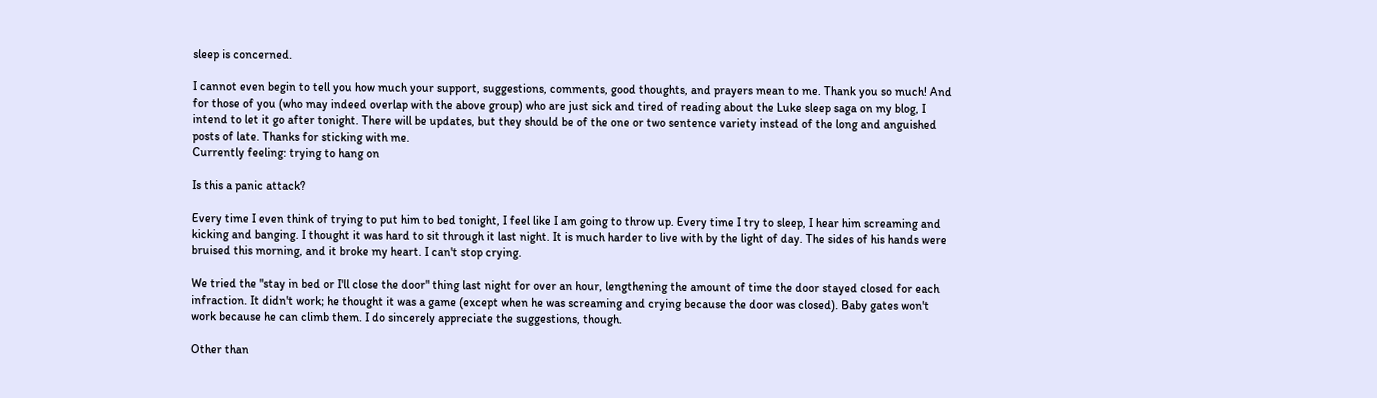sleep is concerned.

I cannot even begin to tell you how much your support, suggestions, comments, good thoughts, and prayers mean to me. Thank you so much! And for those of you (who may indeed overlap with the above group) who are just sick and tired of reading about the Luke sleep saga on my blog, I intend to let it go after tonight. There will be updates, but they should be of the one or two sentence variety instead of the long and anguished posts of late. Thanks for sticking with me.
Currently feeling: trying to hang on

Is this a panic attack?

Every time I even think of trying to put him to bed tonight, I feel like I am going to throw up. Every time I try to sleep, I hear him screaming and kicking and banging. I thought it was hard to sit through it last night. It is much harder to live with by the light of day. The sides of his hands were bruised this morning, and it broke my heart. I can't stop crying.

We tried the "stay in bed or I'll close the door" thing last night for over an hour, lengthening the amount of time the door stayed closed for each infraction. It didn't work; he thought it was a game (except when he was screaming and crying because the door was closed). Baby gates won't work because he can climb them. I do sincerely appreciate the suggestions, though.

Other than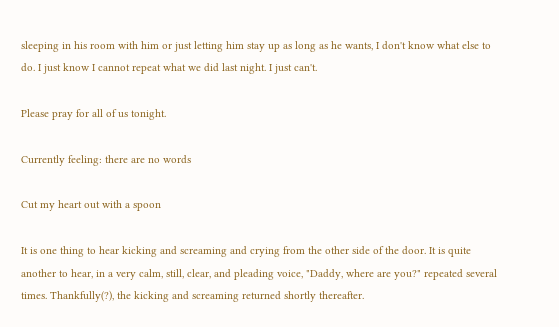sleeping in his room with him or just letting him stay up as long as he wants, I don't know what else to do. I just know I cannot repeat what we did last night. I just can't.

Please pray for all of us tonight.

Currently feeling: there are no words

Cut my heart out with a spoon

It is one thing to hear kicking and screaming and crying from the other side of the door. It is quite another to hear, in a very calm, still, clear, and pleading voice, "Daddy, where are you?" repeated several times. Thankfully(?), the kicking and screaming returned shortly thereafter.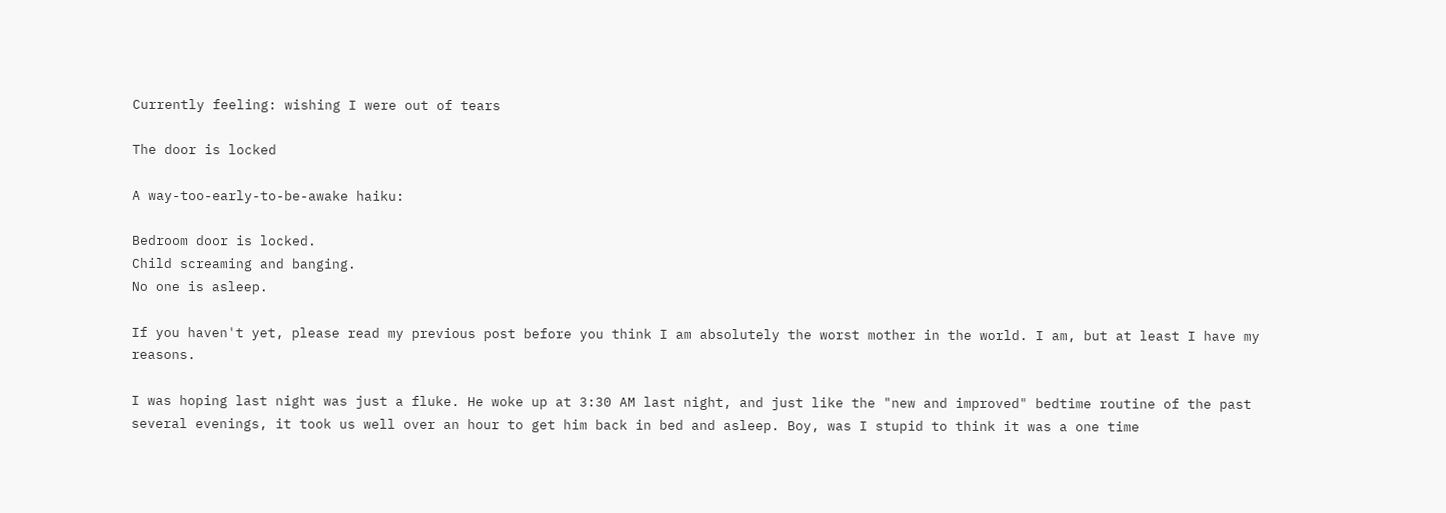Currently feeling: wishing I were out of tears

The door is locked

A way-too-early-to-be-awake haiku:

Bedroom door is locked.
Child screaming and banging.
No one is asleep.

If you haven't yet, please read my previous post before you think I am absolutely the worst mother in the world. I am, but at least I have my reasons.

I was hoping last night was just a fluke. He woke up at 3:30 AM last night, and just like the "new and improved" bedtime routine of the past several evenings, it took us well over an hour to get him back in bed and asleep. Boy, was I stupid to think it was a one time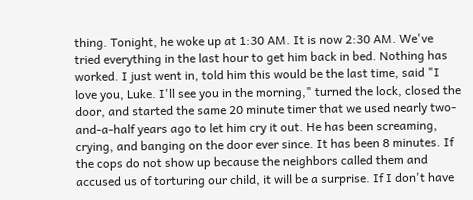thing. Tonight, he woke up at 1:30 AM. It is now 2:30 AM. We've tried everything in the last hour to get him back in bed. Nothing has worked. I just went in, told him this would be the last time, said "I love you, Luke. I'll see you in the morning," turned the lock, closed the door, and started the same 20 minute timer that we used nearly two-and-a-half years ago to let him cry it out. He has been screaming, crying, and banging on the door ever since. It has been 8 minutes. If the cops do not show up because the neighbors called them and accused us of torturing our child, it will be a surprise. If I don't have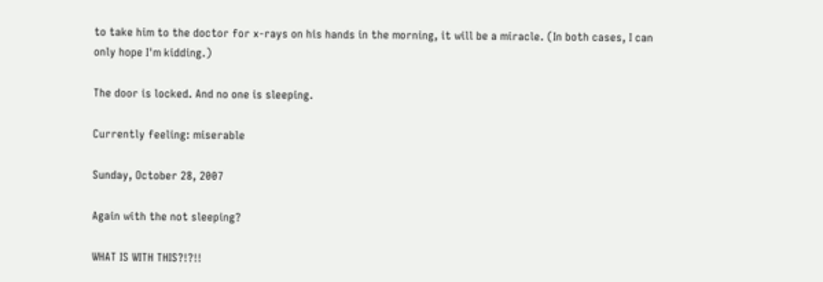to take him to the doctor for x-rays on his hands in the morning, it will be a miracle. (In both cases, I can only hope I'm kidding.)

The door is locked. And no one is sleeping.

Currently feeling: miserable

Sunday, October 28, 2007

Again with the not sleeping?

WHAT IS WITH THIS?!?!!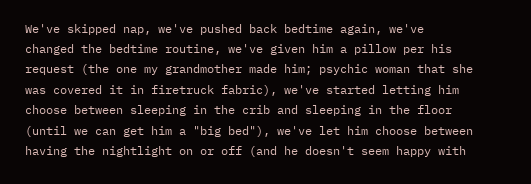We've skipped nap, we've pushed back bedtime again, we've changed the bedtime routine, we've given him a pillow per his request (the one my grandmother made him; psychic woman that she was covered it in firetruck fabric), we've started letting him choose between sleeping in the crib and sleeping in the floor (until we can get him a "big bed"), we've let him choose between having the nightlight on or off (and he doesn't seem happy with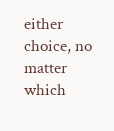either choice, no matter which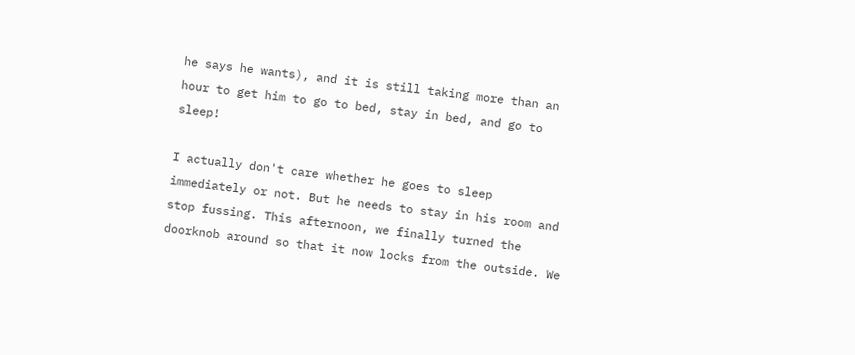he says he wants), and it is still taking more than an hour to get him to go to bed, stay in bed, and go to sleep!

I actually don't care whether he goes to sleep immediately or not. But he needs to stay in his room and stop fussing. This afternoon, we finally turned the doorknob around so that it now locks from the outside. We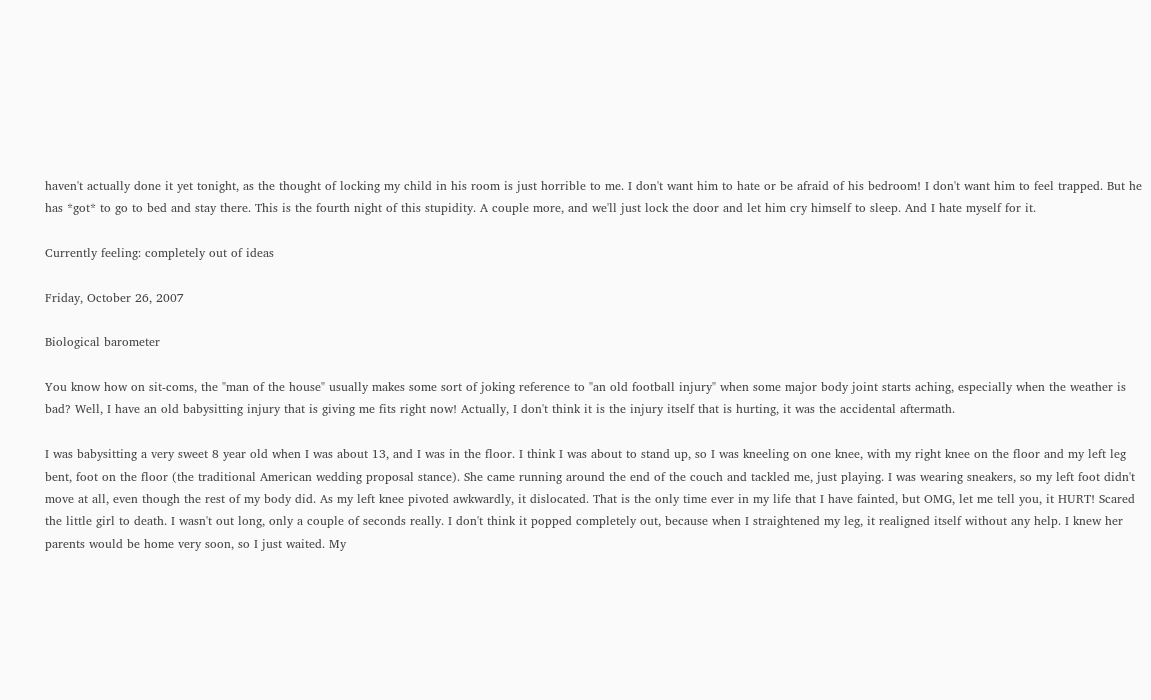haven't actually done it yet tonight, as the thought of locking my child in his room is just horrible to me. I don't want him to hate or be afraid of his bedroom! I don't want him to feel trapped. But he has *got* to go to bed and stay there. This is the fourth night of this stupidity. A couple more, and we'll just lock the door and let him cry himself to sleep. And I hate myself for it.

Currently feeling: completely out of ideas

Friday, October 26, 2007

Biological barometer

You know how on sit-coms, the "man of the house" usually makes some sort of joking reference to "an old football injury" when some major body joint starts aching, especially when the weather is bad? Well, I have an old babysitting injury that is giving me fits right now! Actually, I don't think it is the injury itself that is hurting, it was the accidental aftermath.

I was babysitting a very sweet 8 year old when I was about 13, and I was in the floor. I think I was about to stand up, so I was kneeling on one knee, with my right knee on the floor and my left leg bent, foot on the floor (the traditional American wedding proposal stance). She came running around the end of the couch and tackled me, just playing. I was wearing sneakers, so my left foot didn't move at all, even though the rest of my body did. As my left knee pivoted awkwardly, it dislocated. That is the only time ever in my life that I have fainted, but OMG, let me tell you, it HURT! Scared the little girl to death. I wasn't out long, only a couple of seconds really. I don't think it popped completely out, because when I straightened my leg, it realigned itself without any help. I knew her parents would be home very soon, so I just waited. My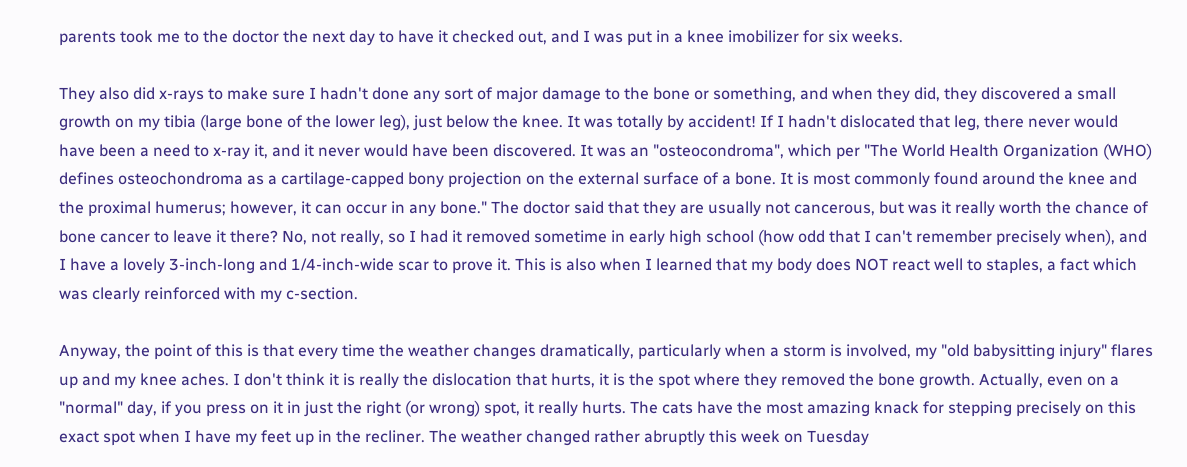parents took me to the doctor the next day to have it checked out, and I was put in a knee imobilizer for six weeks.

They also did x-rays to make sure I hadn't done any sort of major damage to the bone or something, and when they did, they discovered a small growth on my tibia (large bone of the lower leg), just below the knee. It was totally by accident! If I hadn't dislocated that leg, there never would have been a need to x-ray it, and it never would have been discovered. It was an "osteocondroma", which per "The World Health Organization (WHO) defines osteochondroma as a cartilage-capped bony projection on the external surface of a bone. It is most commonly found around the knee and the proximal humerus; however, it can occur in any bone." The doctor said that they are usually not cancerous, but was it really worth the chance of bone cancer to leave it there? No, not really, so I had it removed sometime in early high school (how odd that I can't remember precisely when), and I have a lovely 3-inch-long and 1/4-inch-wide scar to prove it. This is also when I learned that my body does NOT react well to staples, a fact which was clearly reinforced with my c-section.

Anyway, the point of this is that every time the weather changes dramatically, particularly when a storm is involved, my "old babysitting injury" flares up and my knee aches. I don't think it is really the dislocation that hurts, it is the spot where they removed the bone growth. Actually, even on a "normal" day, if you press on it in just the right (or wrong) spot, it really hurts. The cats have the most amazing knack for stepping precisely on this exact spot when I have my feet up in the recliner. The weather changed rather abruptly this week on Tuesday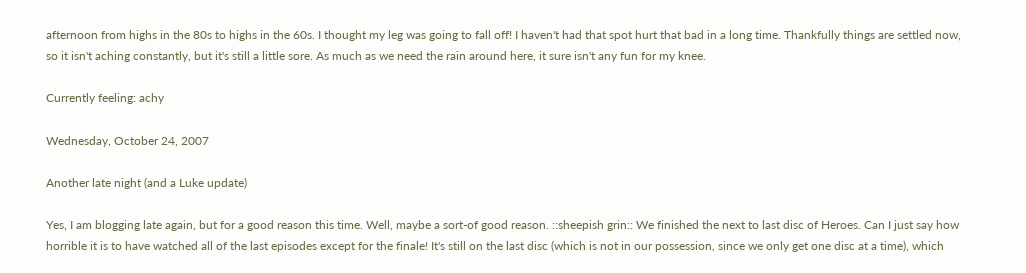afternoon from highs in the 80s to highs in the 60s. I thought my leg was going to fall off! I haven't had that spot hurt that bad in a long time. Thankfully things are settled now, so it isn't aching constantly, but it's still a little sore. As much as we need the rain around here, it sure isn't any fun for my knee.

Currently feeling: achy

Wednesday, October 24, 2007

Another late night (and a Luke update)

Yes, I am blogging late again, but for a good reason this time. Well, maybe a sort-of good reason. ::sheepish grin:: We finished the next to last disc of Heroes. Can I just say how horrible it is to have watched all of the last episodes except for the finale! It's still on the last disc (which is not in our possession, since we only get one disc at a time), which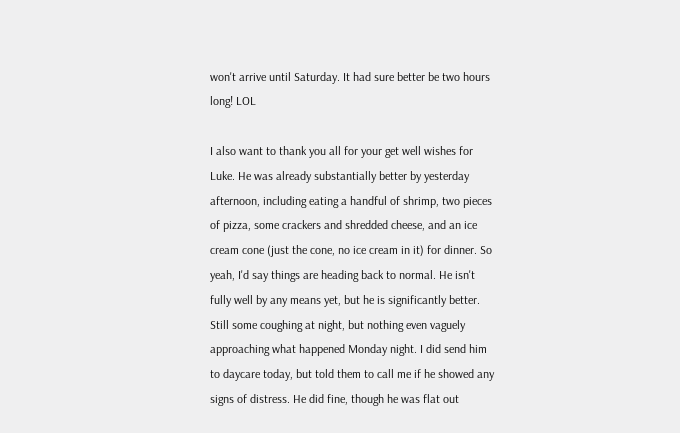won't arrive until Saturday. It had sure better be two hours long! LOL

I also want to thank you all for your get well wishes for Luke. He was already substantially better by yesterday afternoon, including eating a handful of shrimp, two pieces of pizza, some crackers and shredded cheese, and an ice cream cone (just the cone, no ice cream in it) for dinner. So yeah, I'd say things are heading back to normal. He isn't fully well by any means yet, but he is significantly better. Still some coughing at night, but nothing even vaguely approaching what happened Monday night. I did send him to daycare today, but told them to call me if he showed any signs of distress. He did fine, though he was flat out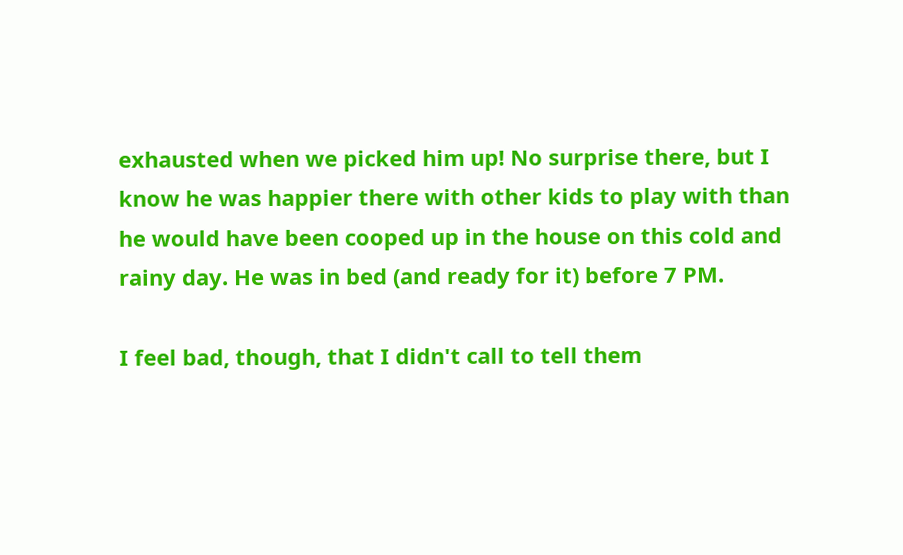exhausted when we picked him up! No surprise there, but I know he was happier there with other kids to play with than he would have been cooped up in the house on this cold and rainy day. He was in bed (and ready for it) before 7 PM.

I feel bad, though, that I didn't call to tell them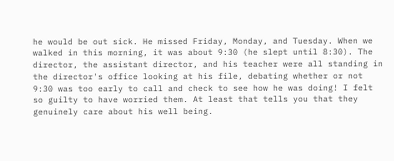he would be out sick. He missed Friday, Monday, and Tuesday. When we walked in this morning, it was about 9:30 (he slept until 8:30). The director, the assistant director, and his teacher were all standing in the director's office looking at his file, debating whether or not 9:30 was too early to call and check to see how he was doing! I felt so guilty to have worried them. At least that tells you that they genuinely care about his well being.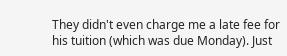They didn't even charge me a late fee for his tuition (which was due Monday). Just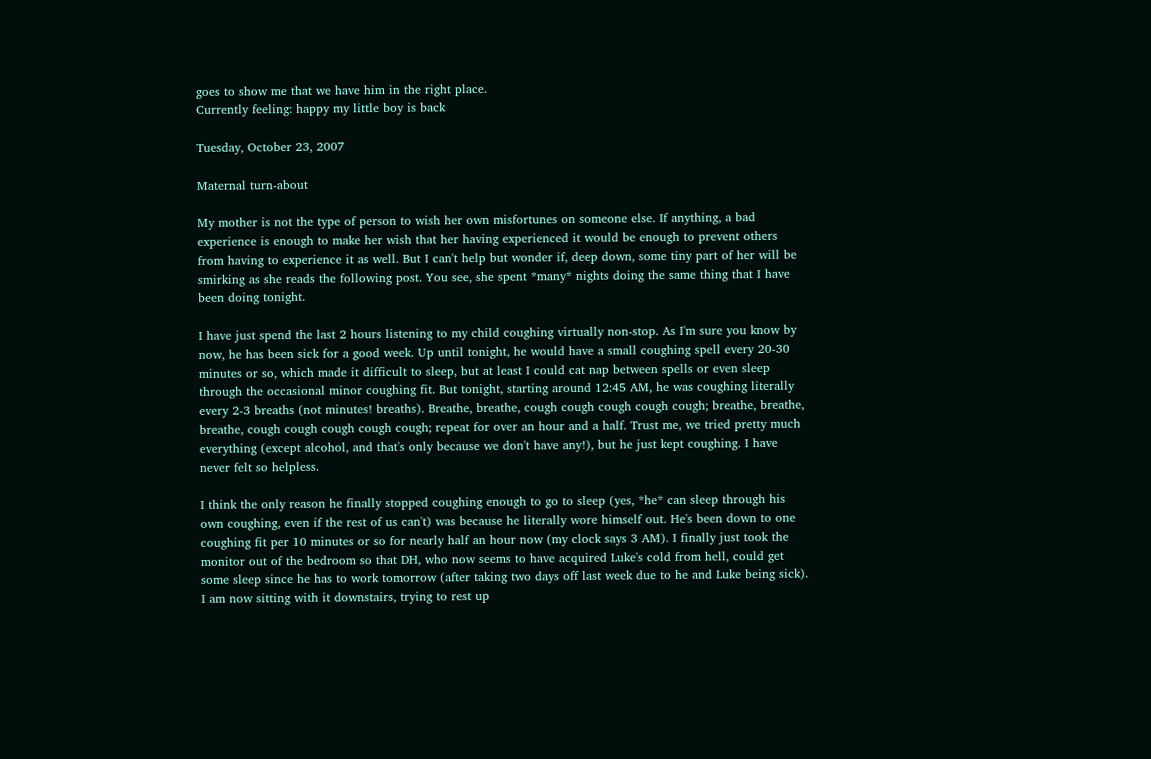goes to show me that we have him in the right place.
Currently feeling: happy my little boy is back

Tuesday, October 23, 2007

Maternal turn-about

My mother is not the type of person to wish her own misfortunes on someone else. If anything, a bad experience is enough to make her wish that her having experienced it would be enough to prevent others from having to experience it as well. But I can't help but wonder if, deep down, some tiny part of her will be smirking as she reads the following post. You see, she spent *many* nights doing the same thing that I have been doing tonight.

I have just spend the last 2 hours listening to my child coughing virtually non-stop. As I'm sure you know by now, he has been sick for a good week. Up until tonight, he would have a small coughing spell every 20-30 minutes or so, which made it difficult to sleep, but at least I could cat nap between spells or even sleep through the occasional minor coughing fit. But tonight, starting around 12:45 AM, he was coughing literally every 2-3 breaths (not minutes! breaths). Breathe, breathe, cough cough cough cough cough; breathe, breathe, breathe, cough cough cough cough cough; repeat for over an hour and a half. Trust me, we tried pretty much everything (except alcohol, and that's only because we don't have any!), but he just kept coughing. I have never felt so helpless.

I think the only reason he finally stopped coughing enough to go to sleep (yes, *he* can sleep through his own coughing, even if the rest of us can't) was because he literally wore himself out. He's been down to one coughing fit per 10 minutes or so for nearly half an hour now (my clock says 3 AM). I finally just took the monitor out of the bedroom so that DH, who now seems to have acquired Luke's cold from hell, could get some sleep since he has to work tomorrow (after taking two days off last week due to he and Luke being sick). I am now sitting with it downstairs, trying to rest up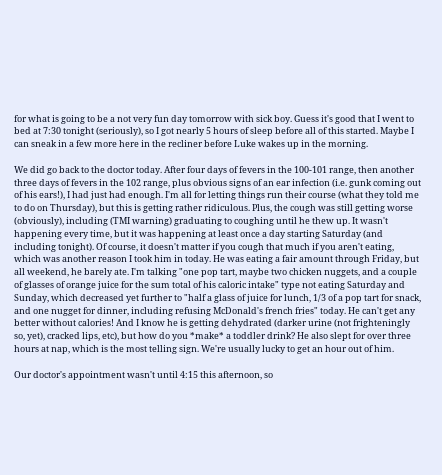for what is going to be a not very fun day tomorrow with sick boy. Guess it's good that I went to bed at 7:30 tonight (seriously), so I got nearly 5 hours of sleep before all of this started. Maybe I can sneak in a few more here in the recliner before Luke wakes up in the morning.

We did go back to the doctor today. After four days of fevers in the 100-101 range, then another three days of fevers in the 102 range, plus obvious signs of an ear infection (i.e. gunk coming out of his ears!), I had just had enough. I'm all for letting things run their course (what they told me to do on Thursday), but this is getting rather ridiculous. Plus, the cough was still getting worse (obviously), including (TMI warning) graduating to coughing until he thew up. It wasn't happening every time, but it was happening at least once a day starting Saturday (and including tonight). Of course, it doesn't matter if you cough that much if you aren't eating, which was another reason I took him in today. He was eating a fair amount through Friday, but all weekend, he barely ate. I'm talking "one pop tart, maybe two chicken nuggets, and a couple of glasses of orange juice for the sum total of his caloric intake" type not eating Saturday and Sunday, which decreased yet further to "half a glass of juice for lunch, 1/3 of a pop tart for snack, and one nugget for dinner, including refusing McDonald's french fries" today. He can't get any better without calories! And I know he is getting dehydrated (darker urine (not frighteningly so, yet), cracked lips, etc), but how do you *make* a toddler drink? He also slept for over three hours at nap, which is the most telling sign. We're usually lucky to get an hour out of him.

Our doctor's appointment wasn't until 4:15 this afternoon, so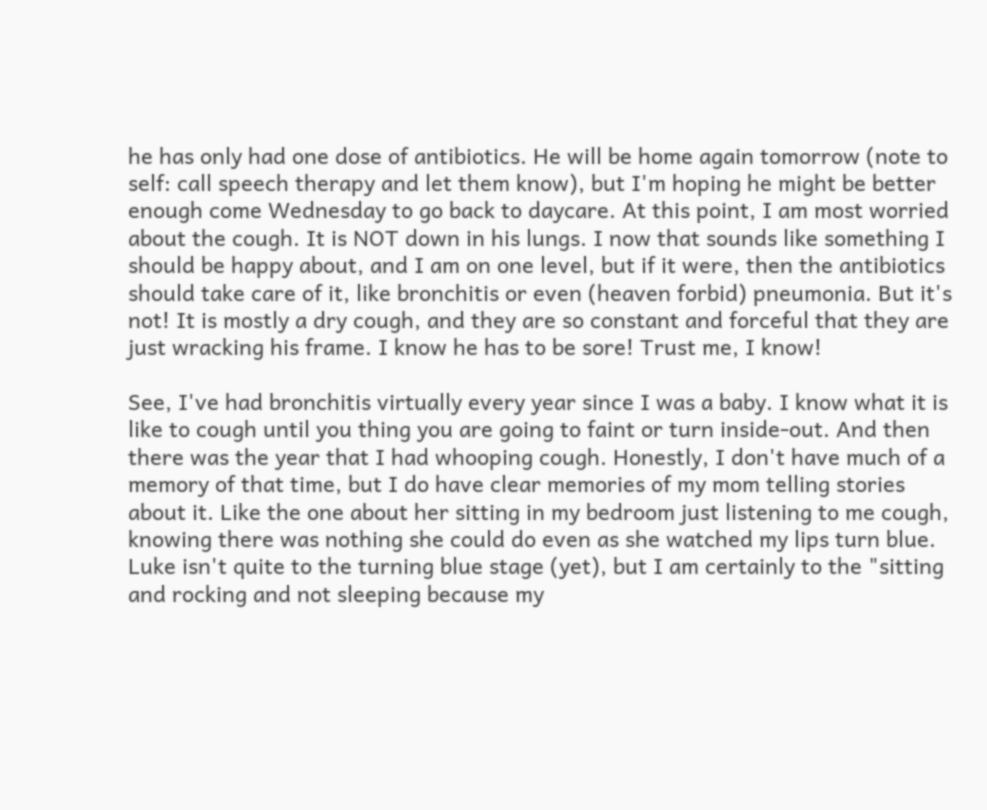he has only had one dose of antibiotics. He will be home again tomorrow (note to self: call speech therapy and let them know), but I'm hoping he might be better enough come Wednesday to go back to daycare. At this point, I am most worried about the cough. It is NOT down in his lungs. I now that sounds like something I should be happy about, and I am on one level, but if it were, then the antibiotics should take care of it, like bronchitis or even (heaven forbid) pneumonia. But it's not! It is mostly a dry cough, and they are so constant and forceful that they are just wracking his frame. I know he has to be sore! Trust me, I know!

See, I've had bronchitis virtually every year since I was a baby. I know what it is like to cough until you thing you are going to faint or turn inside-out. And then there was the year that I had whooping cough. Honestly, I don't have much of a memory of that time, but I do have clear memories of my mom telling stories about it. Like the one about her sitting in my bedroom just listening to me cough, knowing there was nothing she could do even as she watched my lips turn blue. Luke isn't quite to the turning blue stage (yet), but I am certainly to the "sitting and rocking and not sleeping because my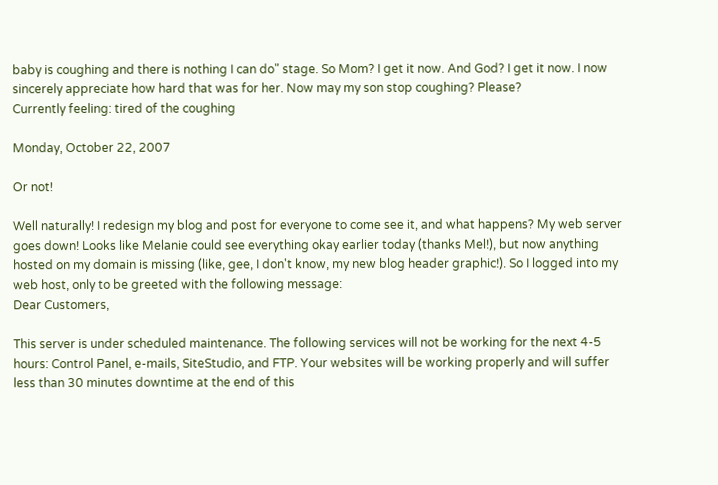baby is coughing and there is nothing I can do" stage. So Mom? I get it now. And God? I get it now. I now sincerely appreciate how hard that was for her. Now may my son stop coughing? Please?
Currently feeling: tired of the coughing

Monday, October 22, 2007

Or not!

Well naturally! I redesign my blog and post for everyone to come see it, and what happens? My web server goes down! Looks like Melanie could see everything okay earlier today (thanks Mel!), but now anything hosted on my domain is missing (like, gee, I don't know, my new blog header graphic!). So I logged into my web host, only to be greeted with the following message:
Dear Customers,

This server is under scheduled maintenance. The following services will not be working for the next 4-5 hours: Control Panel, e-mails, SiteStudio, and FTP. Your websites will be working properly and will suffer less than 30 minutes downtime at the end of this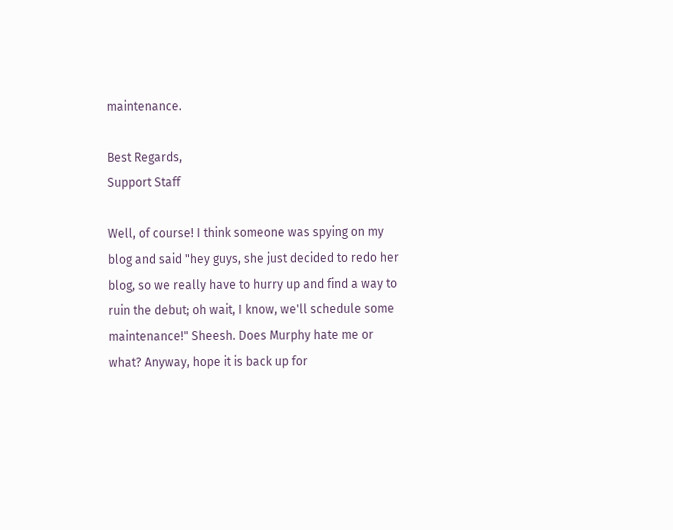maintenance.

Best Regards,
Support Staff

Well, of course! I think someone was spying on my blog and said "hey guys, she just decided to redo her blog, so we really have to hurry up and find a way to ruin the debut; oh wait, I know, we'll schedule some maintenance!" Sheesh. Does Murphy hate me or what? Anyway, hope it is back up for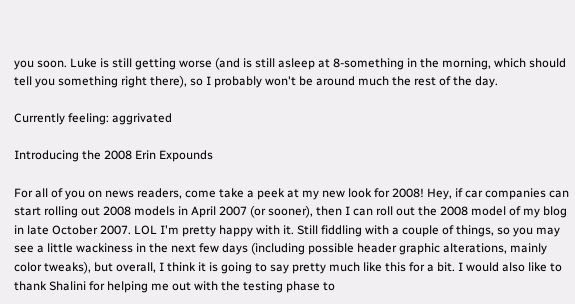you soon. Luke is still getting worse (and is still asleep at 8-something in the morning, which should tell you something right there), so I probably won't be around much the rest of the day.

Currently feeling: aggrivated

Introducing the 2008 Erin Expounds

For all of you on news readers, come take a peek at my new look for 2008! Hey, if car companies can start rolling out 2008 models in April 2007 (or sooner), then I can roll out the 2008 model of my blog in late October 2007. LOL I'm pretty happy with it. Still fiddling with a couple of things, so you may see a little wackiness in the next few days (including possible header graphic alterations, mainly color tweaks), but overall, I think it is going to say pretty much like this for a bit. I would also like to thank Shalini for helping me out with the testing phase to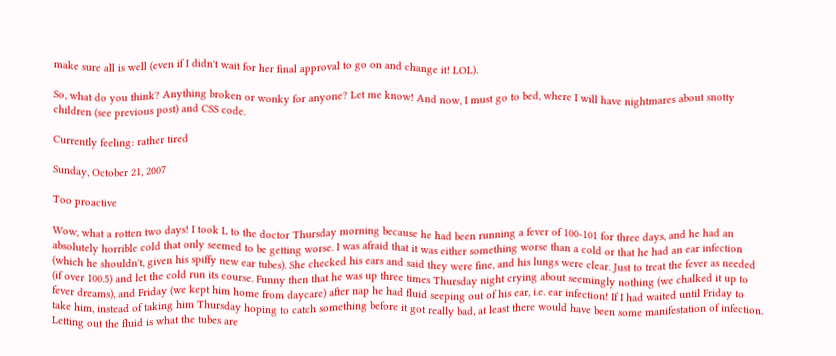make sure all is well (even if I didn't wait for her final approval to go on and change it! LOL).

So, what do you think? Anything broken or wonky for anyone? Let me know! And now, I must go to bed, where I will have nightmares about snotty children (see previous post) and CSS code.

Currently feeling: rather tired

Sunday, October 21, 2007

Too proactive

Wow, what a rotten two days! I took L to the doctor Thursday morning because he had been running a fever of 100-101 for three days, and he had an absolutely horrible cold that only seemed to be getting worse. I was afraid that it was either something worse than a cold or that he had an ear infection (which he shouldn't, given his spiffy new ear tubes). She checked his ears and said they were fine, and his lungs were clear. Just to treat the fever as needed (if over 100.5) and let the cold run its course. Funny then that he was up three times Thursday night crying about seemingly nothing (we chalked it up to fever dreams), and Friday (we kept him home from daycare) after nap he had fluid seeping out of his ear, i.e. ear infection! If I had waited until Friday to take him, instead of taking him Thursday hoping to catch something before it got really bad, at least there would have been some manifestation of infection. Letting out the fluid is what the tubes are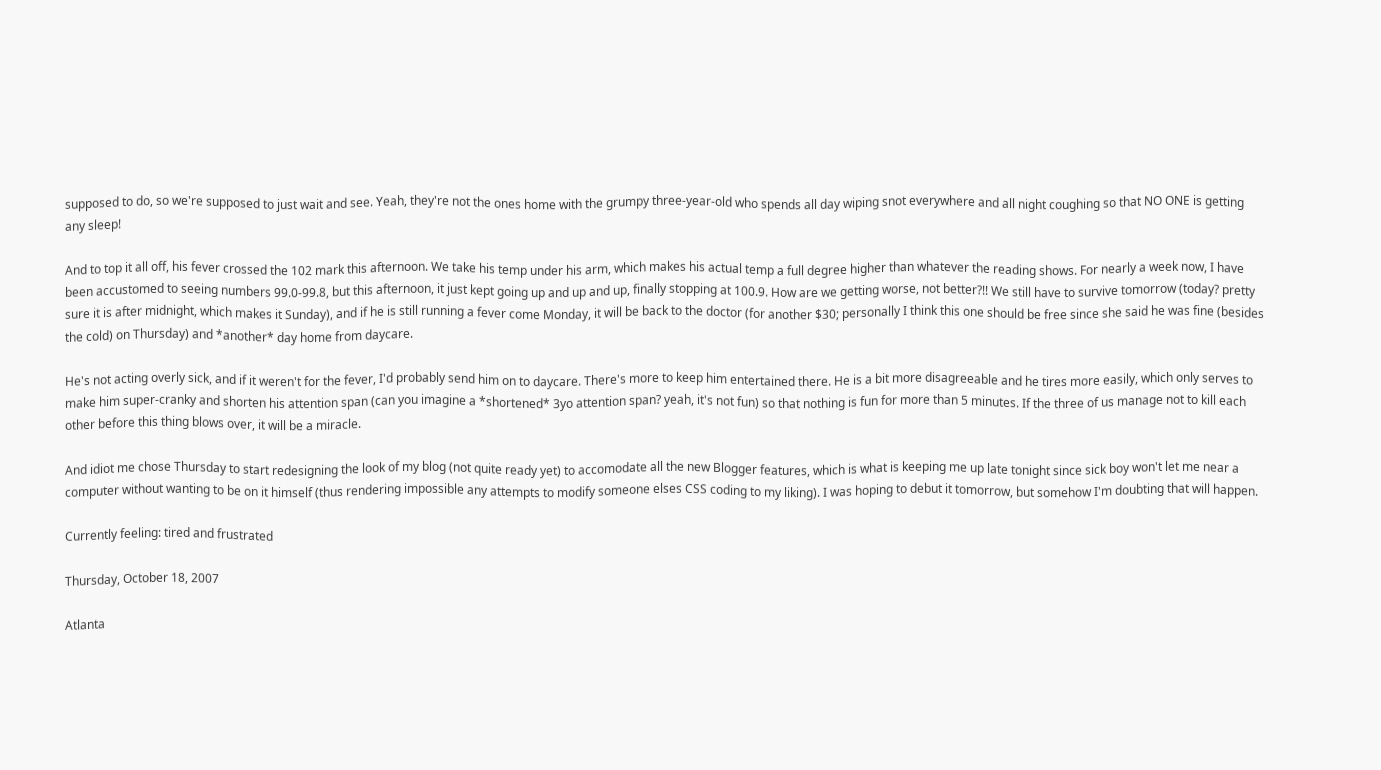supposed to do, so we're supposed to just wait and see. Yeah, they're not the ones home with the grumpy three-year-old who spends all day wiping snot everywhere and all night coughing so that NO ONE is getting any sleep!

And to top it all off, his fever crossed the 102 mark this afternoon. We take his temp under his arm, which makes his actual temp a full degree higher than whatever the reading shows. For nearly a week now, I have been accustomed to seeing numbers 99.0-99.8, but this afternoon, it just kept going up and up and up, finally stopping at 100.9. How are we getting worse, not better?!! We still have to survive tomorrow (today? pretty sure it is after midnight, which makes it Sunday), and if he is still running a fever come Monday, it will be back to the doctor (for another $30; personally I think this one should be free since she said he was fine (besides the cold) on Thursday) and *another* day home from daycare.

He's not acting overly sick, and if it weren't for the fever, I'd probably send him on to daycare. There's more to keep him entertained there. He is a bit more disagreeable and he tires more easily, which only serves to make him super-cranky and shorten his attention span (can you imagine a *shortened* 3yo attention span? yeah, it's not fun) so that nothing is fun for more than 5 minutes. If the three of us manage not to kill each other before this thing blows over, it will be a miracle.

And idiot me chose Thursday to start redesigning the look of my blog (not quite ready yet) to accomodate all the new Blogger features, which is what is keeping me up late tonight since sick boy won't let me near a computer without wanting to be on it himself (thus rendering impossible any attempts to modify someone elses CSS coding to my liking). I was hoping to debut it tomorrow, but somehow I'm doubting that will happen.

Currently feeling: tired and frustrated

Thursday, October 18, 2007

Atlanta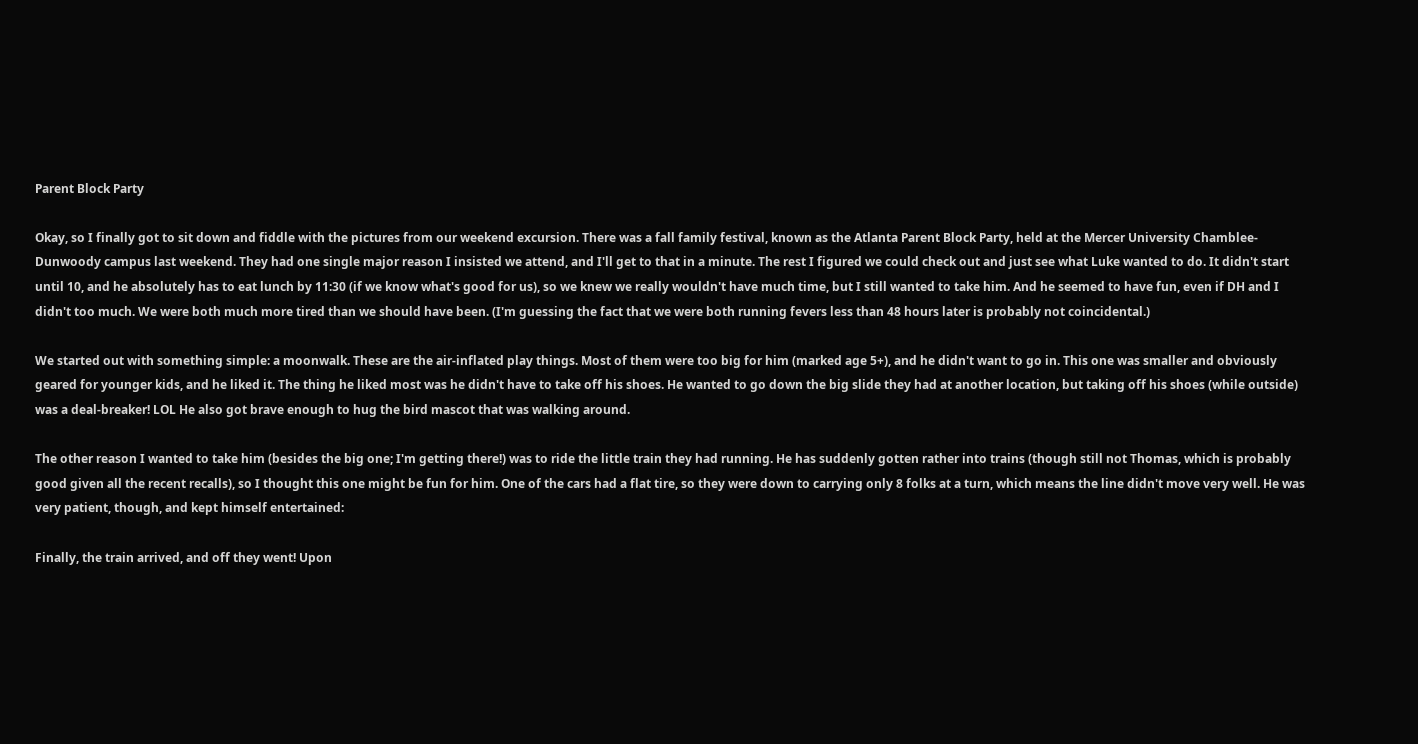Parent Block Party

Okay, so I finally got to sit down and fiddle with the pictures from our weekend excursion. There was a fall family festival, known as the Atlanta Parent Block Party, held at the Mercer University Chamblee-Dunwoody campus last weekend. They had one single major reason I insisted we attend, and I'll get to that in a minute. The rest I figured we could check out and just see what Luke wanted to do. It didn't start until 10, and he absolutely has to eat lunch by 11:30 (if we know what's good for us), so we knew we really wouldn't have much time, but I still wanted to take him. And he seemed to have fun, even if DH and I didn't too much. We were both much more tired than we should have been. (I'm guessing the fact that we were both running fevers less than 48 hours later is probably not coincidental.)

We started out with something simple: a moonwalk. These are the air-inflated play things. Most of them were too big for him (marked age 5+), and he didn't want to go in. This one was smaller and obviously geared for younger kids, and he liked it. The thing he liked most was he didn't have to take off his shoes. He wanted to go down the big slide they had at another location, but taking off his shoes (while outside) was a deal-breaker! LOL He also got brave enough to hug the bird mascot that was walking around.

The other reason I wanted to take him (besides the big one; I'm getting there!) was to ride the little train they had running. He has suddenly gotten rather into trains (though still not Thomas, which is probably good given all the recent recalls), so I thought this one might be fun for him. One of the cars had a flat tire, so they were down to carrying only 8 folks at a turn, which means the line didn't move very well. He was very patient, though, and kept himself entertained:

Finally, the train arrived, and off they went! Upon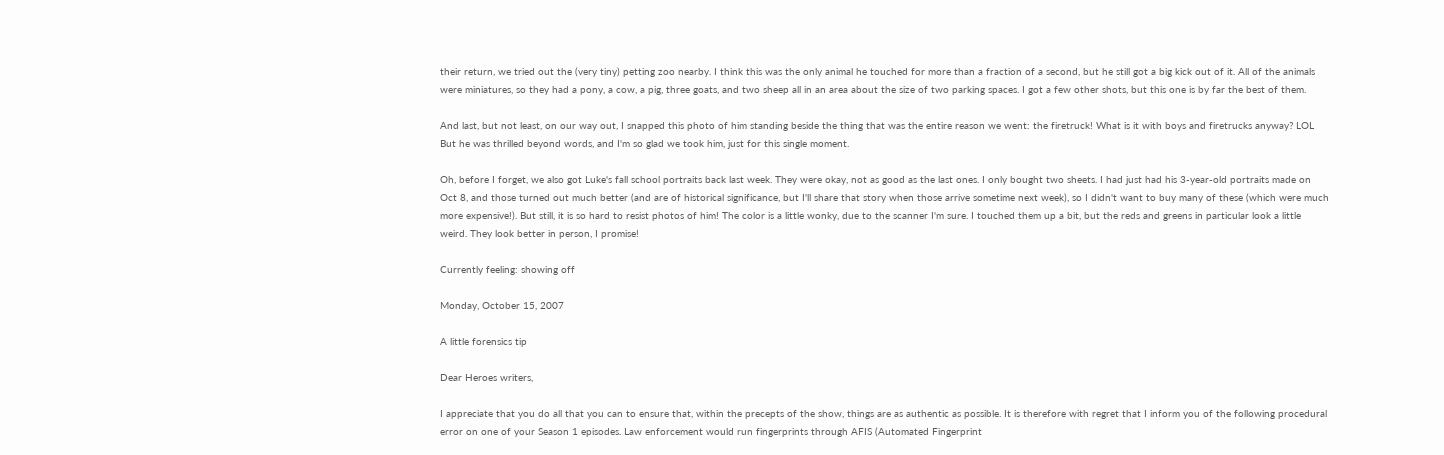their return, we tried out the (very tiny) petting zoo nearby. I think this was the only animal he touched for more than a fraction of a second, but he still got a big kick out of it. All of the animals were miniatures, so they had a pony, a cow, a pig, three goats, and two sheep all in an area about the size of two parking spaces. I got a few other shots, but this one is by far the best of them.

And last, but not least, on our way out, I snapped this photo of him standing beside the thing that was the entire reason we went: the firetruck! What is it with boys and firetrucks anyway? LOL But he was thrilled beyond words, and I'm so glad we took him, just for this single moment.

Oh, before I forget, we also got Luke's fall school portraits back last week. They were okay, not as good as the last ones. I only bought two sheets. I had just had his 3-year-old portraits made on Oct 8, and those turned out much better (and are of historical significance, but I'll share that story when those arrive sometime next week), so I didn't want to buy many of these (which were much more expensive!). But still, it is so hard to resist photos of him! The color is a little wonky, due to the scanner I'm sure. I touched them up a bit, but the reds and greens in particular look a little weird. They look better in person, I promise!

Currently feeling: showing off

Monday, October 15, 2007

A little forensics tip

Dear Heroes writers,

I appreciate that you do all that you can to ensure that, within the precepts of the show, things are as authentic as possible. It is therefore with regret that I inform you of the following procedural error on one of your Season 1 episodes. Law enforcement would run fingerprints through AFIS (Automated Fingerprint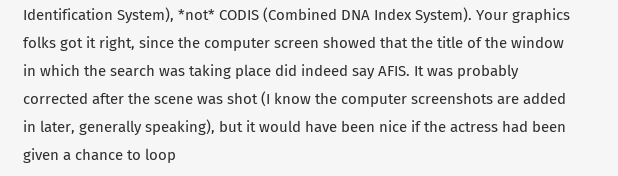Identification System), *not* CODIS (Combined DNA Index System). Your graphics folks got it right, since the computer screen showed that the title of the window in which the search was taking place did indeed say AFIS. It was probably corrected after the scene was shot (I know the computer screenshots are added in later, generally speaking), but it would have been nice if the actress had been given a chance to loop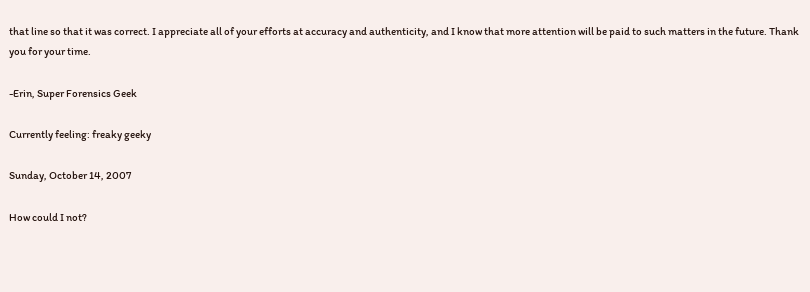that line so that it was correct. I appreciate all of your efforts at accuracy and authenticity, and I know that more attention will be paid to such matters in the future. Thank you for your time.

-Erin, Super Forensics Geek

Currently feeling: freaky geeky

Sunday, October 14, 2007

How could I not?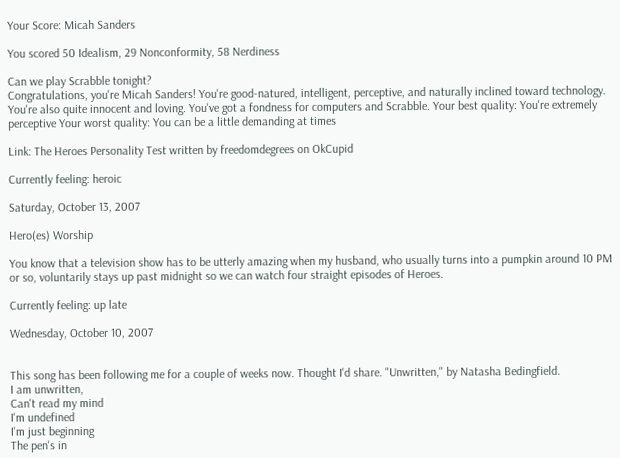Your Score: Micah Sanders

You scored 50 Idealism, 29 Nonconformity, 58 Nerdiness

Can we play Scrabble tonight?
Congratulations, you're Micah Sanders! You're good-natured, intelligent, perceptive, and naturally inclined toward technology. You're also quite innocent and loving. You've got a fondness for computers and Scrabble. Your best quality: You're extremely perceptive Your worst quality: You can be a little demanding at times

Link: The Heroes Personality Test written by freedomdegrees on OkCupid

Currently feeling: heroic

Saturday, October 13, 2007

Hero(es) Worship

You know that a television show has to be utterly amazing when my husband, who usually turns into a pumpkin around 10 PM or so, voluntarily stays up past midnight so we can watch four straight episodes of Heroes.

Currently feeling: up late

Wednesday, October 10, 2007


This song has been following me for a couple of weeks now. Thought I'd share. "Unwritten," by Natasha Bedingfield.
I am unwritten,
Can't read my mind
I'm undefined
I'm just beginning
The pen's in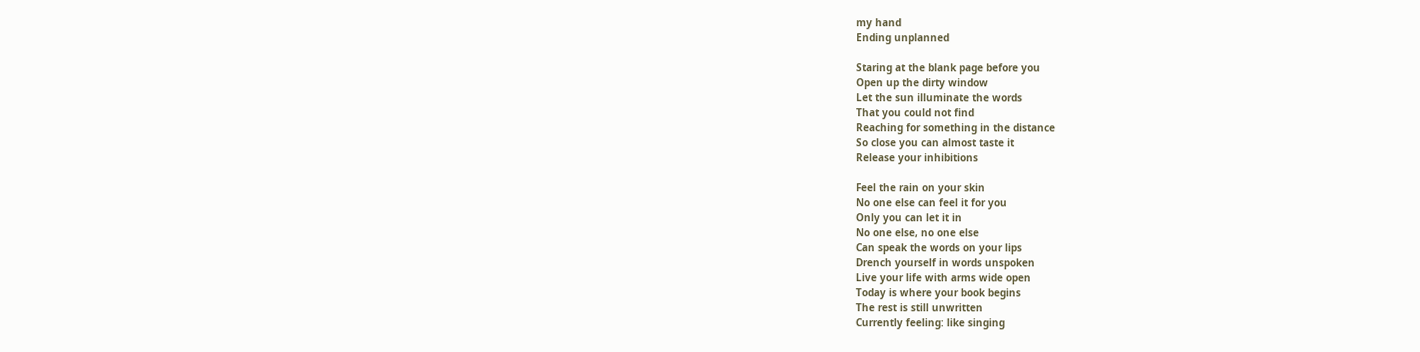my hand
Ending unplanned

Staring at the blank page before you
Open up the dirty window
Let the sun illuminate the words
That you could not find
Reaching for something in the distance
So close you can almost taste it
Release your inhibitions

Feel the rain on your skin
No one else can feel it for you
Only you can let it in
No one else, no one else
Can speak the words on your lips
Drench yourself in words unspoken
Live your life with arms wide open
Today is where your book begins
The rest is still unwritten
Currently feeling: like singing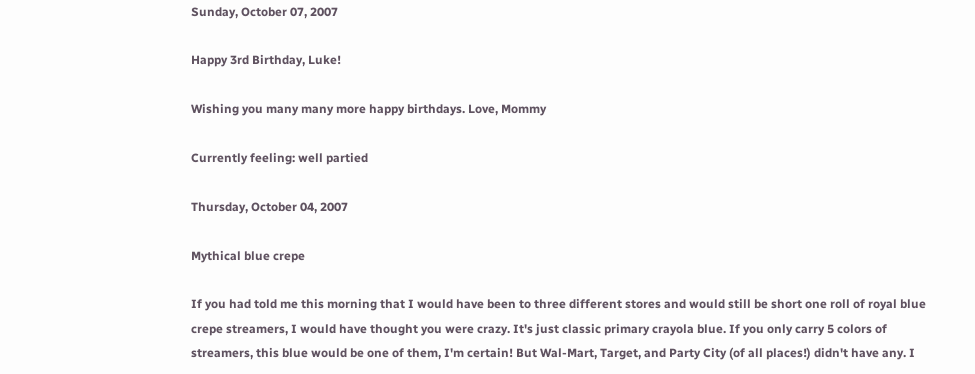Sunday, October 07, 2007

Happy 3rd Birthday, Luke!

Wishing you many many more happy birthdays. Love, Mommy

Currently feeling: well partied

Thursday, October 04, 2007

Mythical blue crepe

If you had told me this morning that I would have been to three different stores and would still be short one roll of royal blue crepe streamers, I would have thought you were crazy. It's just classic primary crayola blue. If you only carry 5 colors of streamers, this blue would be one of them, I'm certain! But Wal-Mart, Target, and Party City (of all places!) didn't have any. I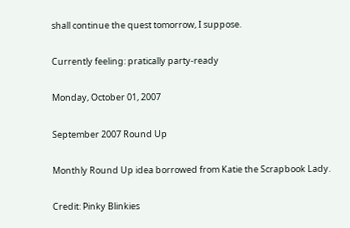shall continue the quest tomorrow, I suppose.

Currently feeling: pratically party-ready

Monday, October 01, 2007

September 2007 Round Up

Monthly Round Up idea borrowed from Katie the Scrapbook Lady.

Credit: Pinky Blinkies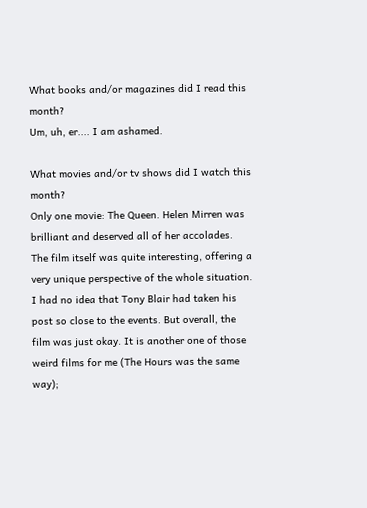What books and/or magazines did I read this month?
Um, uh, er.... I am ashamed.

What movies and/or tv shows did I watch this month?
Only one movie: The Queen. Helen Mirren was brilliant and deserved all of her accolades. The film itself was quite interesting, offering a very unique perspective of the whole situation. I had no idea that Tony Blair had taken his post so close to the events. But overall, the film was just okay. It is another one of those weird films for me (The Hours was the same way);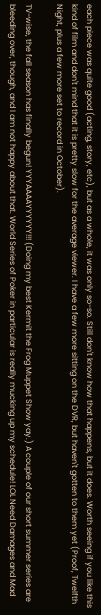each piece was quite good (acting, story, etc), but as a whole, it was only so-so. Still don't know how that happens, but it does. Worth seeing if you like this kind of film and don't mind that it is pretty slow for the average viewer. I have a few more sitting on the DVR, but haven't gotten to them yet (Proof, Twelfth Night, plus a few more set to record in October).

TV-wise, the fall season has finally begun! YYYAAAAYYYYYY!!! (Doing my best Kermit the Frog Muppet Show yay.) A couple of our short summer series are bleeding over, though, and I am not happy about that. World Series of Poker in particular is really mucking up my schedule! LOL Need Damages and Mad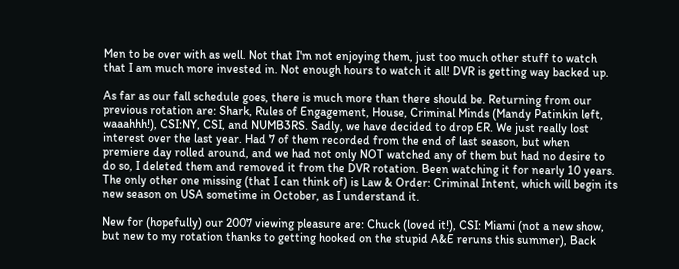Men to be over with as well. Not that I'm not enjoying them, just too much other stuff to watch that I am much more invested in. Not enough hours to watch it all! DVR is getting way backed up.

As far as our fall schedule goes, there is much more than there should be. Returning from our previous rotation are: Shark, Rules of Engagement, House, Criminal Minds (Mandy Patinkin left, waaahhh!), CSI:NY, CSI, and NUMB3RS. Sadly, we have decided to drop ER. We just really lost interest over the last year. Had 7 of them recorded from the end of last season, but when premiere day rolled around, and we had not only NOT watched any of them but had no desire to do so, I deleted them and removed it from the DVR rotation. Been watching it for nearly 10 years. The only other one missing (that I can think of) is Law & Order: Criminal Intent, which will begin its new season on USA sometime in October, as I understand it.

New for (hopefully) our 2007 viewing pleasure are: Chuck (loved it!), CSI: Miami (not a new show, but new to my rotation thanks to getting hooked on the stupid A&E reruns this summer), Back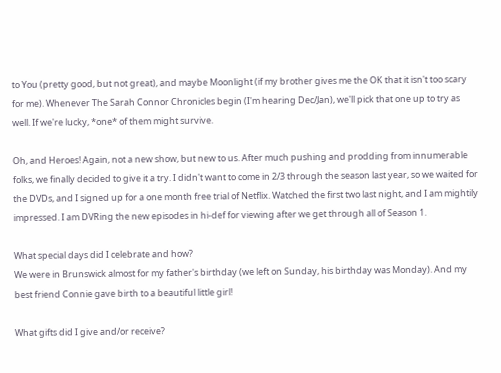to You (pretty good, but not great), and maybe Moonlight (if my brother gives me the OK that it isn't too scary for me). Whenever The Sarah Connor Chronicles begin (I'm hearing Dec/Jan), we'll pick that one up to try as well. If we're lucky, *one* of them might survive.

Oh, and Heroes! Again, not a new show, but new to us. After much pushing and prodding from innumerable folks, we finally decided to give it a try. I didn't want to come in 2/3 through the season last year, so we waited for the DVDs, and I signed up for a one month free trial of Netflix. Watched the first two last night, and I am mightily impressed. I am DVRing the new episodes in hi-def for viewing after we get through all of Season 1.

What special days did I celebrate and how?
We were in Brunswick almost for my father's birthday (we left on Sunday, his birthday was Monday). And my best friend Connie gave birth to a beautiful little girl!

What gifts did I give and/or receive?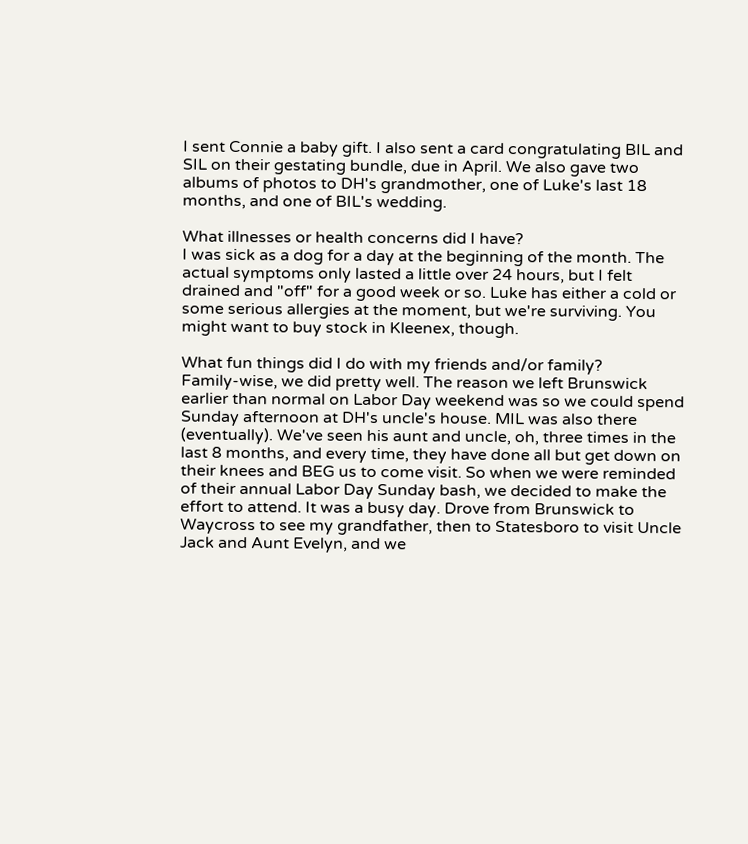I sent Connie a baby gift. I also sent a card congratulating BIL and SIL on their gestating bundle, due in April. We also gave two albums of photos to DH's grandmother, one of Luke's last 18 months, and one of BIL's wedding.

What illnesses or health concerns did I have?
I was sick as a dog for a day at the beginning of the month. The actual symptoms only lasted a little over 24 hours, but I felt drained and "off" for a good week or so. Luke has either a cold or some serious allergies at the moment, but we're surviving. You might want to buy stock in Kleenex, though.

What fun things did I do with my friends and/or family?
Family-wise, we did pretty well. The reason we left Brunswick earlier than normal on Labor Day weekend was so we could spend Sunday afternoon at DH's uncle's house. MIL was also there (eventually). We've seen his aunt and uncle, oh, three times in the last 8 months, and every time, they have done all but get down on their knees and BEG us to come visit. So when we were reminded of their annual Labor Day Sunday bash, we decided to make the effort to attend. It was a busy day. Drove from Brunswick to Waycross to see my grandfather, then to Statesboro to visit Uncle Jack and Aunt Evelyn, and we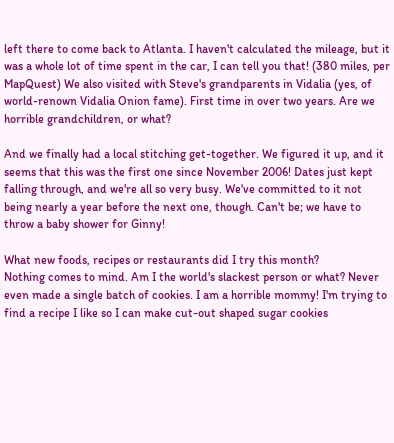left there to come back to Atlanta. I haven't calculated the mileage, but it was a whole lot of time spent in the car, I can tell you that! (380 miles, per MapQuest) We also visited with Steve's grandparents in Vidalia (yes, of world-renown Vidalia Onion fame). First time in over two years. Are we horrible grandchildren, or what?

And we finally had a local stitching get-together. We figured it up, and it seems that this was the first one since November 2006! Dates just kept falling through, and we're all so very busy. We've committed to it not being nearly a year before the next one, though. Can't be; we have to throw a baby shower for Ginny!

What new foods, recipes or restaurants did I try this month?
Nothing comes to mind. Am I the world's slackest person or what? Never even made a single batch of cookies. I am a horrible mommy! I'm trying to find a recipe I like so I can make cut-out shaped sugar cookies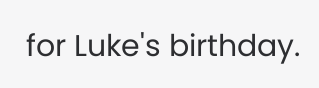for Luke's birthday.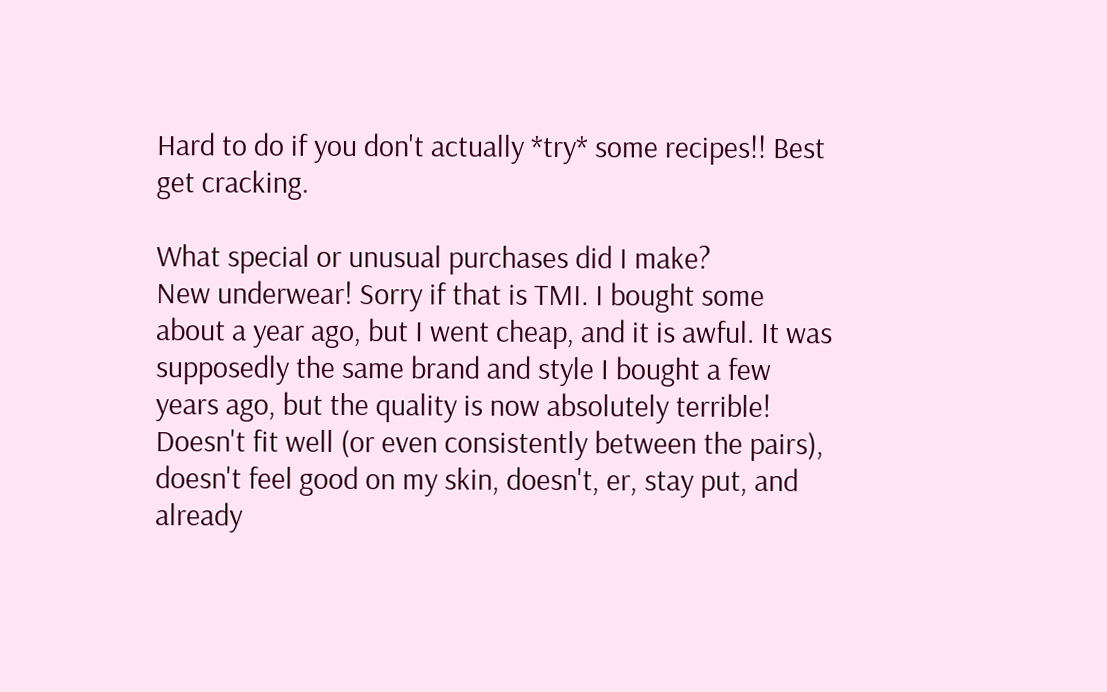Hard to do if you don't actually *try* some recipes!! Best get cracking.

What special or unusual purchases did I make?
New underwear! Sorry if that is TMI. I bought some about a year ago, but I went cheap, and it is awful. It was supposedly the same brand and style I bought a few years ago, but the quality is now absolutely terrible! Doesn't fit well (or even consistently between the pairs), doesn't feel good on my skin, doesn't, er, stay put, and already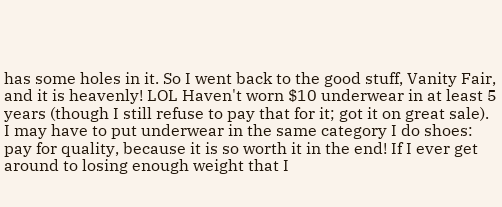has some holes in it. So I went back to the good stuff, Vanity Fair, and it is heavenly! LOL Haven't worn $10 underwear in at least 5 years (though I still refuse to pay that for it; got it on great sale). I may have to put underwear in the same category I do shoes: pay for quality, because it is so worth it in the end! If I ever get around to losing enough weight that I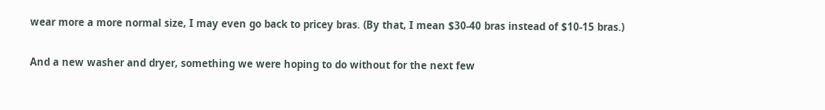wear more a more normal size, I may even go back to pricey bras. (By that, I mean $30-40 bras instead of $10-15 bras.)

And a new washer and dryer, something we were hoping to do without for the next few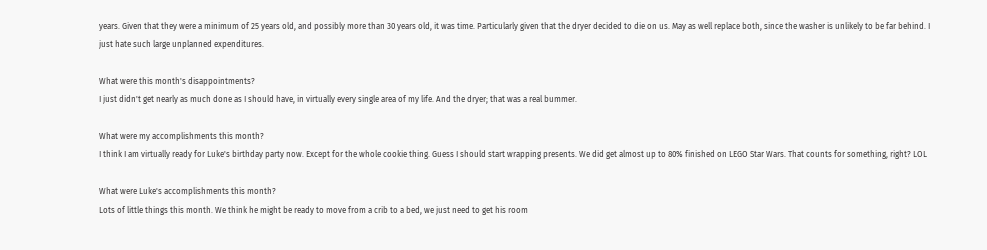years. Given that they were a minimum of 25 years old, and possibly more than 30 years old, it was time. Particularly given that the dryer decided to die on us. May as well replace both, since the washer is unlikely to be far behind. I just hate such large unplanned expenditures.

What were this month's disappointments?
I just didn't get nearly as much done as I should have, in virtually every single area of my life. And the dryer; that was a real bummer.

What were my accomplishments this month?
I think I am virtually ready for Luke's birthday party now. Except for the whole cookie thing. Guess I should start wrapping presents. We did get almost up to 80% finished on LEGO Star Wars. That counts for something, right? LOL

What were Luke's accomplishments this month?
Lots of little things this month. We think he might be ready to move from a crib to a bed, we just need to get his room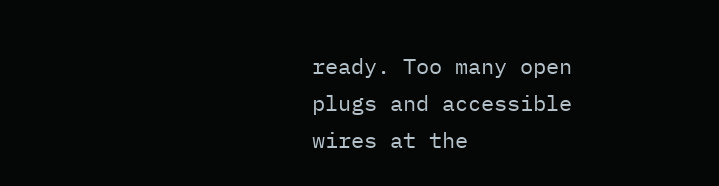ready. Too many open plugs and accessible wires at the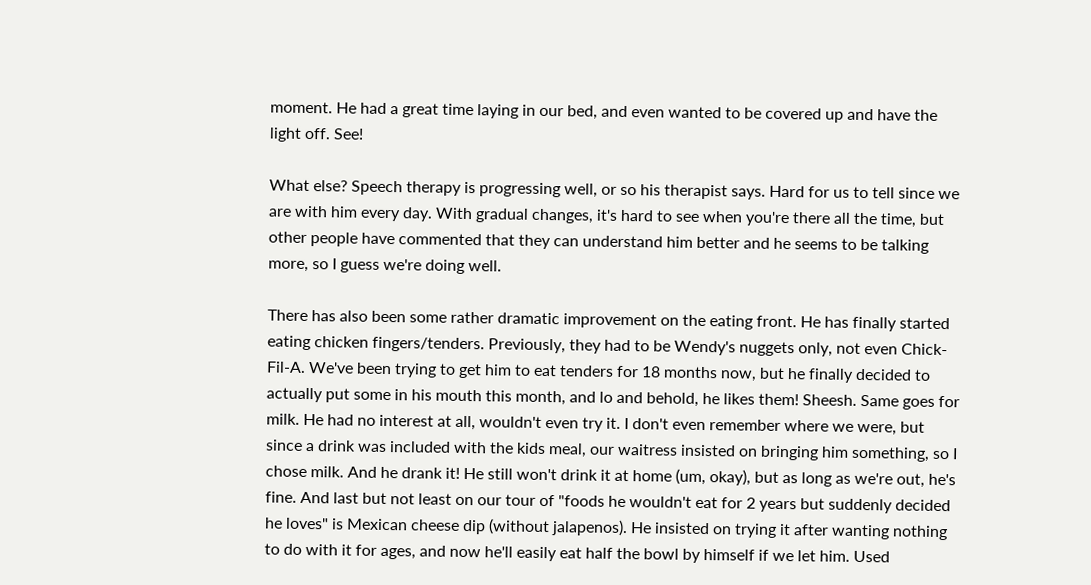moment. He had a great time laying in our bed, and even wanted to be covered up and have the light off. See!

What else? Speech therapy is progressing well, or so his therapist says. Hard for us to tell since we are with him every day. With gradual changes, it's hard to see when you're there all the time, but other people have commented that they can understand him better and he seems to be talking more, so I guess we're doing well.

There has also been some rather dramatic improvement on the eating front. He has finally started eating chicken fingers/tenders. Previously, they had to be Wendy's nuggets only, not even Chick-Fil-A. We've been trying to get him to eat tenders for 18 months now, but he finally decided to actually put some in his mouth this month, and lo and behold, he likes them! Sheesh. Same goes for milk. He had no interest at all, wouldn't even try it. I don't even remember where we were, but since a drink was included with the kids meal, our waitress insisted on bringing him something, so I chose milk. And he drank it! He still won't drink it at home (um, okay), but as long as we're out, he's fine. And last but not least on our tour of "foods he wouldn't eat for 2 years but suddenly decided he loves" is Mexican cheese dip (without jalapenos). He insisted on trying it after wanting nothing to do with it for ages, and now he'll easily eat half the bowl by himself if we let him. Used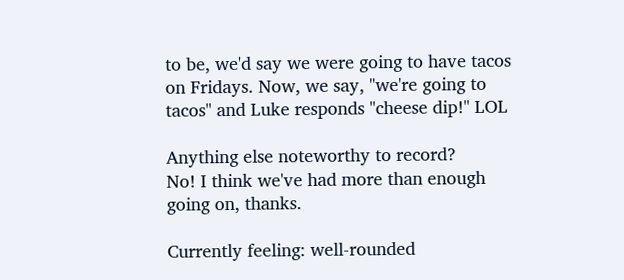to be, we'd say we were going to have tacos on Fridays. Now, we say, "we're going to tacos" and Luke responds "cheese dip!" LOL

Anything else noteworthy to record?
No! I think we've had more than enough going on, thanks.

Currently feeling: well-rounded